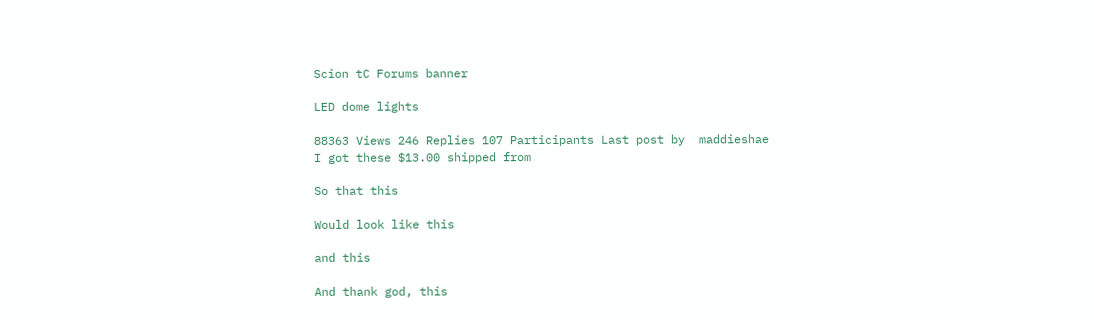Scion tC Forums banner

LED dome lights

88363 Views 246 Replies 107 Participants Last post by  maddieshae
I got these $13.00 shipped from

So that this

Would look like this

and this

And thank god, this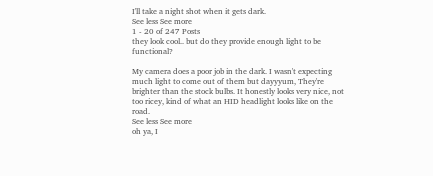I'll take a night shot when it gets dark.
See less See more
1 - 20 of 247 Posts
they look cool.. but do they provide enough light to be functional?

My camera does a poor job in the dark. I wasn't expecting much light to come out of them but dayyyum, They're brighter than the stock bulbs. It honestly looks very nice, not too ricey, kind of what an HID headlight looks like on the road.
See less See more
oh ya, I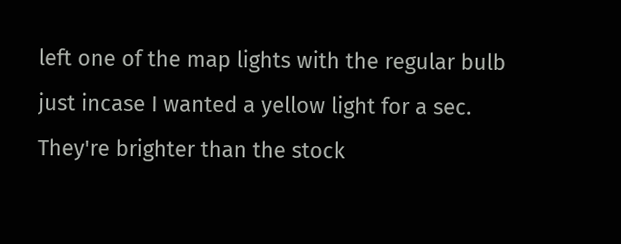left one of the map lights with the regular bulb just incase I wanted a yellow light for a sec.
They're brighter than the stock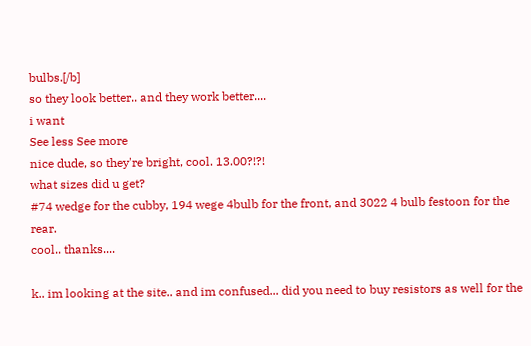bulbs.[/b]
so they look better.. and they work better....
i want
See less See more
nice dude, so they're bright, cool. 13.00?!?!
what sizes did u get?
#74 wedge for the cubby, 194 wege 4bulb for the front, and 3022 4 bulb festoon for the rear.
cool.. thanks....

k.. im looking at the site.. and im confused... did you need to buy resistors as well for the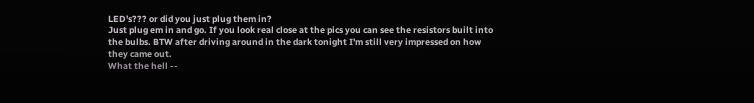LED's??? or did you just plug them in?
Just plug em in and go. If you look real close at the pics you can see the resistors built into the bulbs. BTW after driving around in the dark tonight I'm still very impressed on how they came out.
What the hell --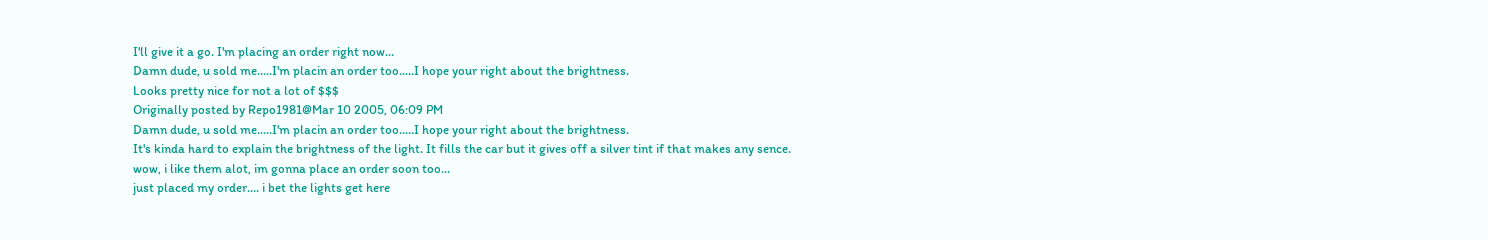I'll give it a go. I'm placing an order right now...
Damn dude, u sold me.....I'm placin an order too.....I hope your right about the brightness.
Looks pretty nice for not a lot of $$$
Originally posted by Repo1981@Mar 10 2005, 06:09 PM
Damn dude, u sold me.....I'm placin an order too.....I hope your right about the brightness.
It's kinda hard to explain the brightness of the light. It fills the car but it gives off a silver tint if that makes any sence.
wow, i like them alot, im gonna place an order soon too...
just placed my order.... i bet the lights get here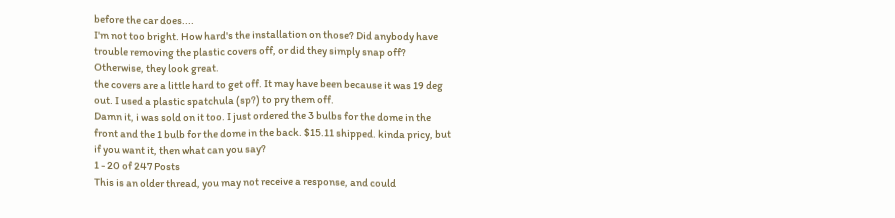before the car does....
I'm not too bright. How hard's the installation on those? Did anybody have trouble removing the plastic covers off, or did they simply snap off? Otherwise, they look great.
the covers are a little hard to get off. It may have been because it was 19 deg out. I used a plastic spatchula (sp?) to pry them off.
Damn it, i was sold on it too. I just ordered the 3 bulbs for the dome in the front and the 1 bulb for the dome in the back. $15.11 shipped. kinda pricy, but if you want it, then what can you say?
1 - 20 of 247 Posts
This is an older thread, you may not receive a response, and could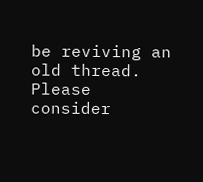be reviving an old thread. Please consider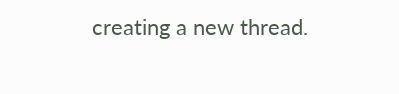creating a new thread.